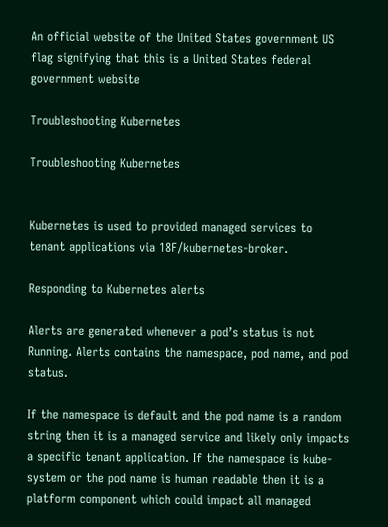An official website of the United States government US flag signifying that this is a United States federal government website

Troubleshooting Kubernetes

Troubleshooting Kubernetes


Kubernetes is used to provided managed services to tenant applications via 18F/kubernetes-broker.

Responding to Kubernetes alerts

Alerts are generated whenever a pod’s status is not Running. Alerts contains the namespace, pod name, and pod status.

If the namespace is default and the pod name is a random string then it is a managed service and likely only impacts a specific tenant application. If the namespace is kube-system or the pod name is human readable then it is a platform component which could impact all managed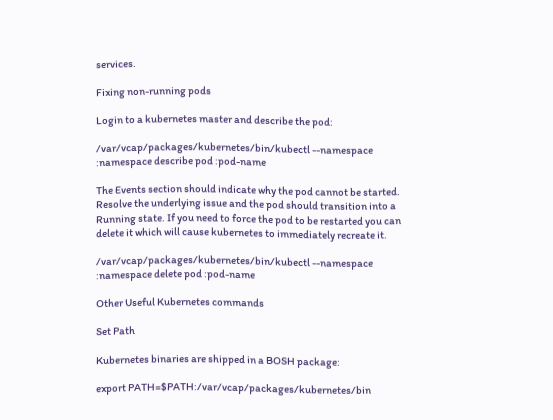services.

Fixing non-running pods

Login to a kubernetes master and describe the pod:

/var/vcap/packages/kubernetes/bin/kubectl --namespace :namespace describe pod :pod-name

The Events section should indicate why the pod cannot be started. Resolve the underlying issue and the pod should transition into a Running state. If you need to force the pod to be restarted you can delete it which will cause kubernetes to immediately recreate it.

/var/vcap/packages/kubernetes/bin/kubectl --namespace :namespace delete pod :pod-name

Other Useful Kubernetes commands

Set Path

Kubernetes binaries are shipped in a BOSH package:

export PATH=$PATH:/var/vcap/packages/kubernetes/bin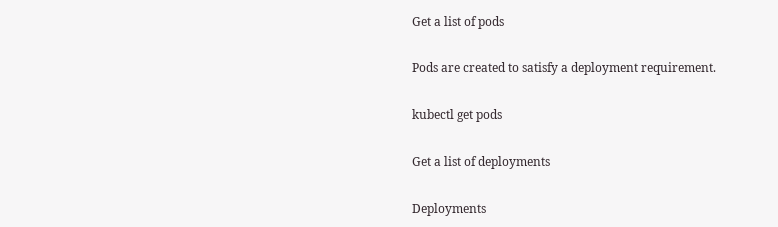Get a list of pods

Pods are created to satisfy a deployment requirement.

kubectl get pods

Get a list of deployments

Deployments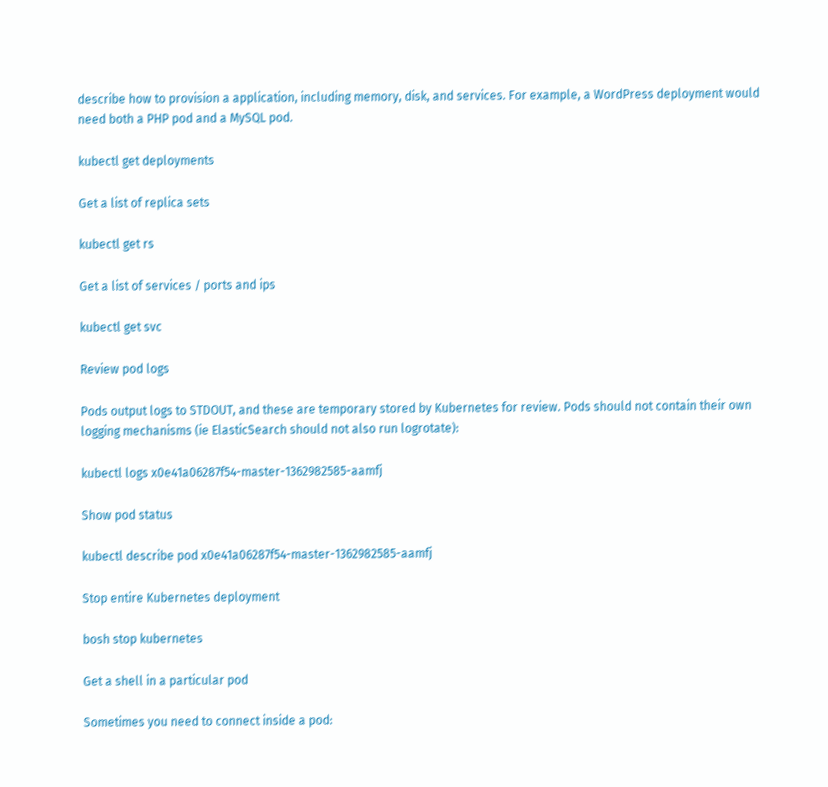describe how to provision a application, including memory, disk, and services. For example, a WordPress deployment would need both a PHP pod and a MySQL pod.

kubectl get deployments

Get a list of replica sets

kubectl get rs

Get a list of services / ports and ips

kubectl get svc

Review pod logs

Pods output logs to STDOUT, and these are temporary stored by Kubernetes for review. Pods should not contain their own logging mechanisms (ie ElasticSearch should not also run logrotate):

kubectl logs x0e41a06287f54-master-1362982585-aamfj

Show pod status

kubectl describe pod x0e41a06287f54-master-1362982585-aamfj

Stop entire Kubernetes deployment

bosh stop kubernetes

Get a shell in a particular pod

Sometimes you need to connect inside a pod: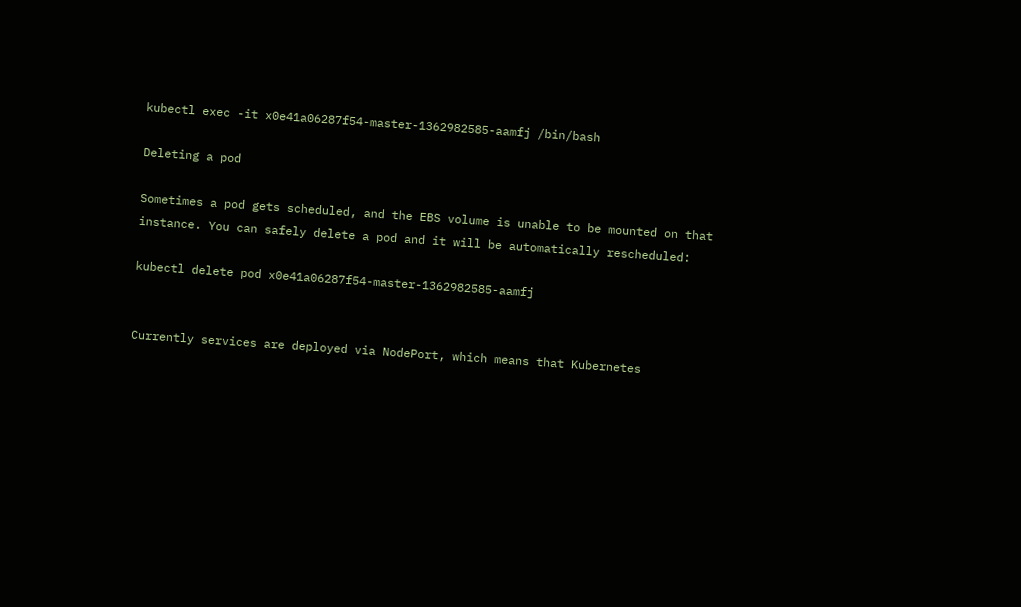kubectl exec -it x0e41a06287f54-master-1362982585-aamfj /bin/bash

Deleting a pod

Sometimes a pod gets scheduled, and the EBS volume is unable to be mounted on that instance. You can safely delete a pod and it will be automatically rescheduled:

kubectl delete pod x0e41a06287f54-master-1362982585-aamfj


Currently services are deployed via NodePort, which means that Kubernetes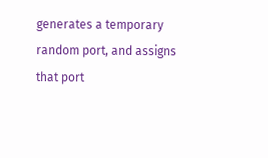generates a temporary random port, and assigns that port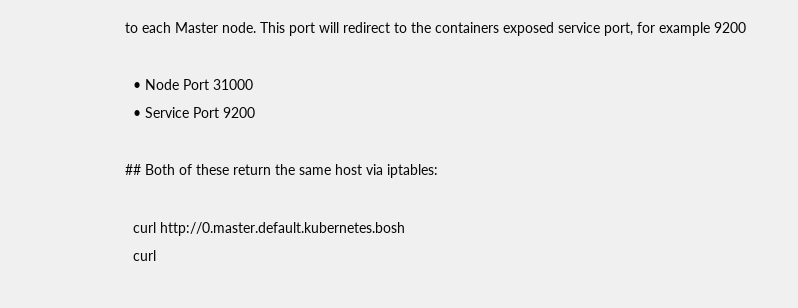to each Master node. This port will redirect to the containers exposed service port, for example 9200

  • Node Port 31000
  • Service Port 9200

## Both of these return the same host via iptables:

  curl http://0.master.default.kubernetes.bosh
  curl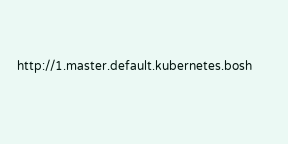http://1.master.default.kubernetes.bosh